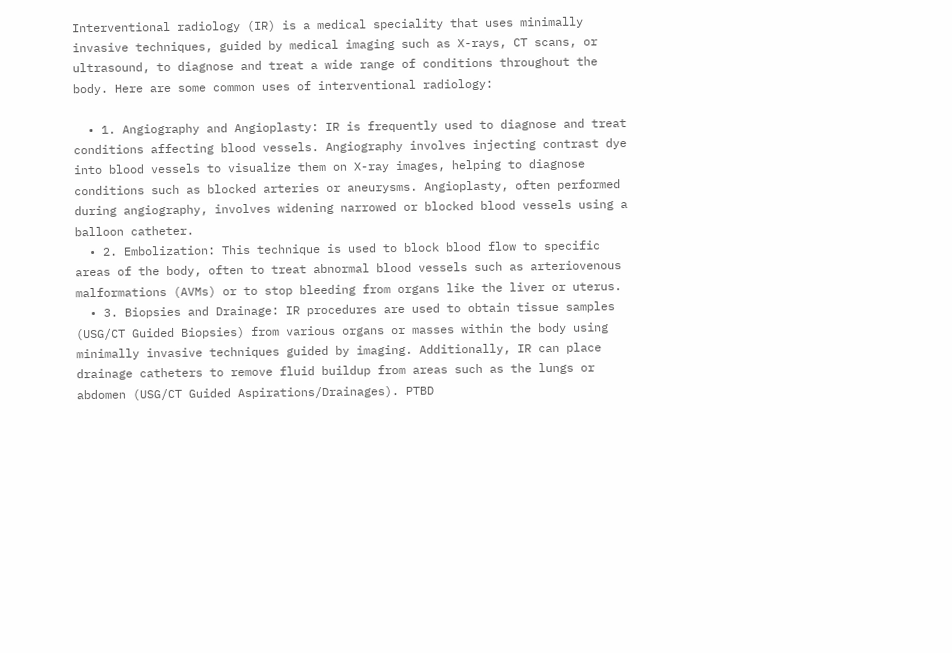Interventional radiology (IR) is a medical speciality that uses minimally invasive techniques, guided by medical imaging such as X-rays, CT scans, or ultrasound, to diagnose and treat a wide range of conditions throughout the body. Here are some common uses of interventional radiology:

  • 1. Angiography and Angioplasty: IR is frequently used to diagnose and treat conditions affecting blood vessels. Angiography involves injecting contrast dye into blood vessels to visualize them on X-ray images, helping to diagnose conditions such as blocked arteries or aneurysms. Angioplasty, often performed during angiography, involves widening narrowed or blocked blood vessels using a balloon catheter.
  • 2. Embolization: This technique is used to block blood flow to specific areas of the body, often to treat abnormal blood vessels such as arteriovenous malformations (AVMs) or to stop bleeding from organs like the liver or uterus.
  • 3. Biopsies and Drainage: IR procedures are used to obtain tissue samples (USG/CT Guided Biopsies) from various organs or masses within the body using minimally invasive techniques guided by imaging. Additionally, IR can place drainage catheters to remove fluid buildup from areas such as the lungs or abdomen (USG/CT Guided Aspirations/Drainages). PTBD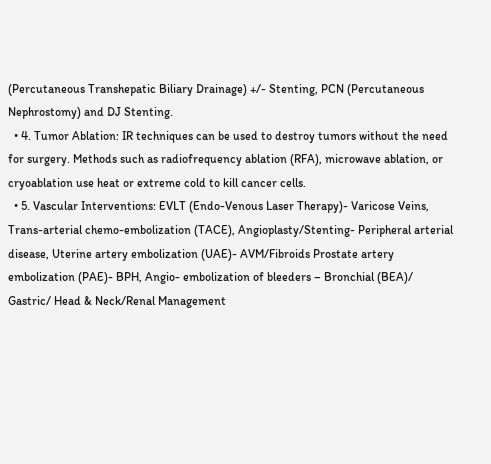(Percutaneous Transhepatic Biliary Drainage) +/- Stenting, PCN (Percutaneous Nephrostomy) and DJ Stenting.
  • 4. Tumor Ablation: IR techniques can be used to destroy tumors without the need for surgery. Methods such as radiofrequency ablation (RFA), microwave ablation, or cryoablation use heat or extreme cold to kill cancer cells.
  • 5. Vascular Interventions: EVLT (Endo-Venous Laser Therapy)- Varicose Veins, Trans-arterial chemo-embolization (TACE), Angioplasty/Stenting- Peripheral arterial disease, Uterine artery embolization (UAE)- AVM/Fibroids Prostate artery embolization (PAE)- BPH, Angio- embolization of bleeders – Bronchial (BEA)/ Gastric/ Head & Neck/Renal Management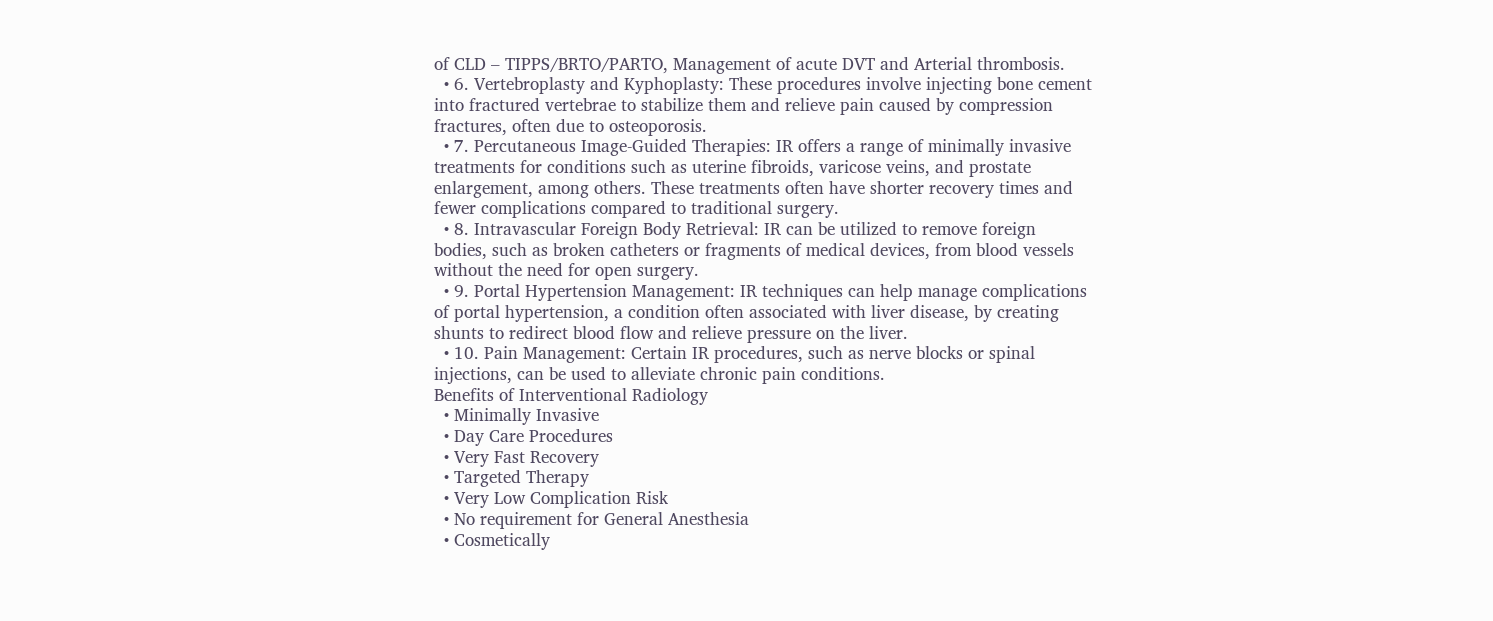of CLD – TIPPS/BRTO/PARTO, Management of acute DVT and Arterial thrombosis.
  • 6. Vertebroplasty and Kyphoplasty: These procedures involve injecting bone cement into fractured vertebrae to stabilize them and relieve pain caused by compression fractures, often due to osteoporosis.
  • 7. Percutaneous Image-Guided Therapies: IR offers a range of minimally invasive treatments for conditions such as uterine fibroids, varicose veins, and prostate enlargement, among others. These treatments often have shorter recovery times and fewer complications compared to traditional surgery.
  • 8. Intravascular Foreign Body Retrieval: IR can be utilized to remove foreign bodies, such as broken catheters or fragments of medical devices, from blood vessels without the need for open surgery.
  • 9. Portal Hypertension Management: IR techniques can help manage complications of portal hypertension, a condition often associated with liver disease, by creating shunts to redirect blood flow and relieve pressure on the liver.
  • 10. Pain Management: Certain IR procedures, such as nerve blocks or spinal injections, can be used to alleviate chronic pain conditions.
Benefits of Interventional Radiology
  • Minimally Invasive
  • Day Care Procedures
  • Very Fast Recovery
  • Targeted Therapy
  • Very Low Complication Risk
  • No requirement for General Anesthesia
  • Cosmetically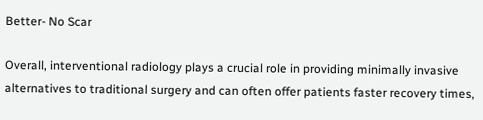Better- No Scar

Overall, interventional radiology plays a crucial role in providing minimally invasive alternatives to traditional surgery and can often offer patients faster recovery times,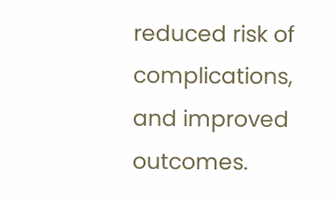reduced risk of complications, and improved outcomes.